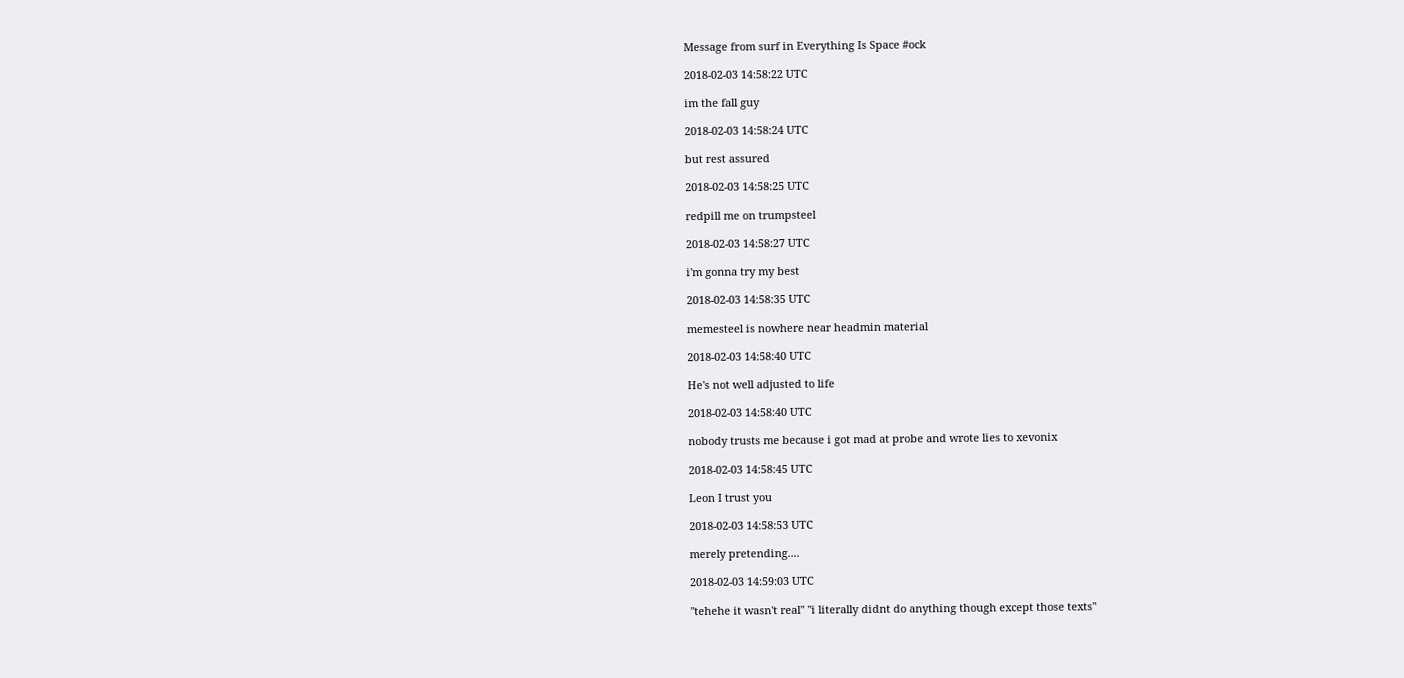Message from surf in Everything Is Space #ock

2018-02-03 14:58:22 UTC

im the fall guy

2018-02-03 14:58:24 UTC

but rest assured

2018-02-03 14:58:25 UTC

redpill me on trumpsteel

2018-02-03 14:58:27 UTC

i'm gonna try my best

2018-02-03 14:58:35 UTC

memesteel is nowhere near headmin material

2018-02-03 14:58:40 UTC

He's not well adjusted to life

2018-02-03 14:58:40 UTC

nobody trusts me because i got mad at probe and wrote lies to xevonix

2018-02-03 14:58:45 UTC

Leon I trust you

2018-02-03 14:58:53 UTC

merely pretending....

2018-02-03 14:59:03 UTC

"tehehe it wasn't real" "i literally didnt do anything though except those texts"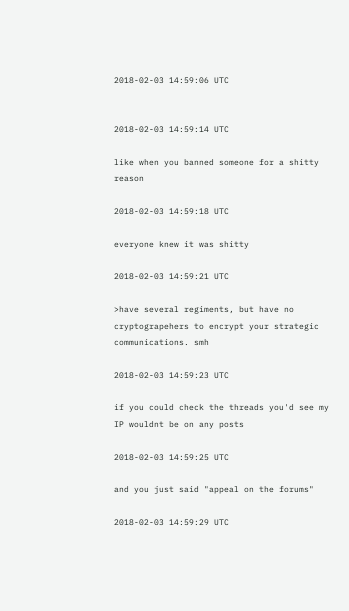2018-02-03 14:59:06 UTC


2018-02-03 14:59:14 UTC

like when you banned someone for a shitty reason

2018-02-03 14:59:18 UTC

everyone knew it was shitty

2018-02-03 14:59:21 UTC

>have several regiments, but have no cryptograpehers to encrypt your strategic communications. smh

2018-02-03 14:59:23 UTC

if you could check the threads you'd see my IP wouldnt be on any posts

2018-02-03 14:59:25 UTC

and you just said "appeal on the forums"

2018-02-03 14:59:29 UTC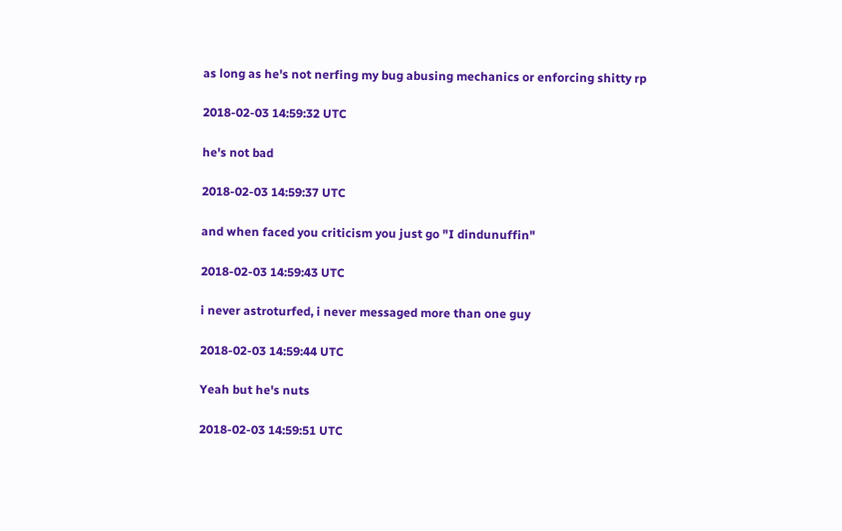as long as he's not nerfing my bug abusing mechanics or enforcing shitty rp

2018-02-03 14:59:32 UTC

he's not bad

2018-02-03 14:59:37 UTC

and when faced you criticism you just go "I dindunuffin"

2018-02-03 14:59:43 UTC

i never astroturfed, i never messaged more than one guy

2018-02-03 14:59:44 UTC

Yeah but he's nuts

2018-02-03 14:59:51 UTC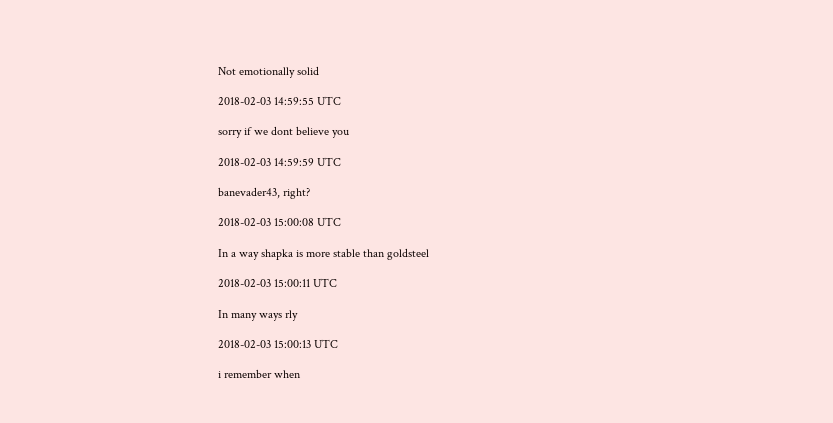Not emotionally solid

2018-02-03 14:59:55 UTC

sorry if we dont believe you

2018-02-03 14:59:59 UTC

banevader43, right?

2018-02-03 15:00:08 UTC

In a way shapka is more stable than goldsteel

2018-02-03 15:00:11 UTC

In many ways rly

2018-02-03 15:00:13 UTC

i remember when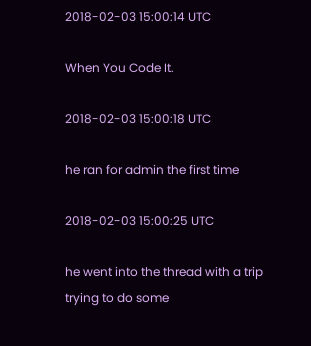2018-02-03 15:00:14 UTC

When You Code It.

2018-02-03 15:00:18 UTC

he ran for admin the first time

2018-02-03 15:00:25 UTC

he went into the thread with a trip trying to do some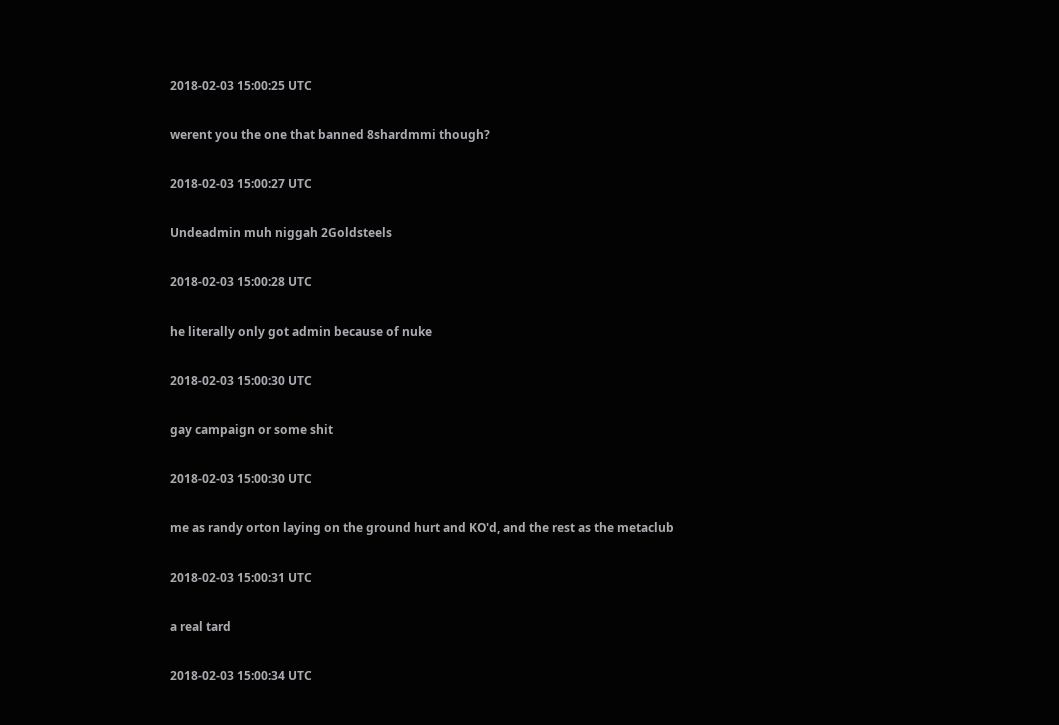2018-02-03 15:00:25 UTC

werent you the one that banned 8shardmmi though?

2018-02-03 15:00:27 UTC

Undeadmin muh niggah 2Goldsteels

2018-02-03 15:00:28 UTC

he literally only got admin because of nuke

2018-02-03 15:00:30 UTC

gay campaign or some shit

2018-02-03 15:00:30 UTC

me as randy orton laying on the ground hurt and KO'd, and the rest as the metaclub

2018-02-03 15:00:31 UTC

a real tard

2018-02-03 15:00:34 UTC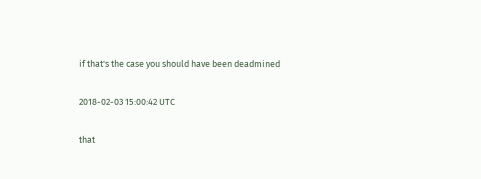if that's the case you should have been deadmined

2018-02-03 15:00:42 UTC

that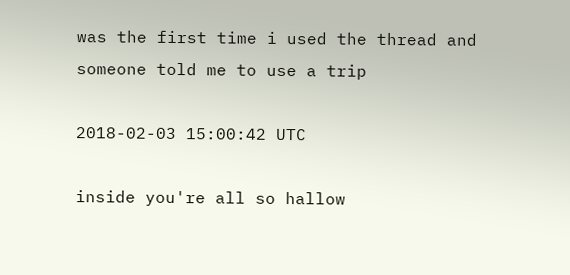was the first time i used the thread and someone told me to use a trip

2018-02-03 15:00:42 UTC

inside you're all so hallow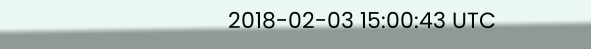2018-02-03 15:00:43 UTC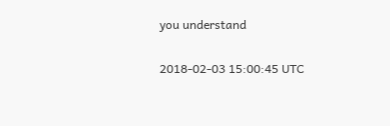you understand

2018-02-03 15:00:45 UTC